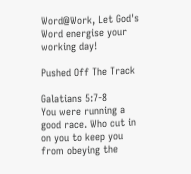Word@Work, Let God's Word energise your working day!

Pushed Off The Track

Galatians 5:7-8
You were running a good race. Who cut in on you to keep you from obeying the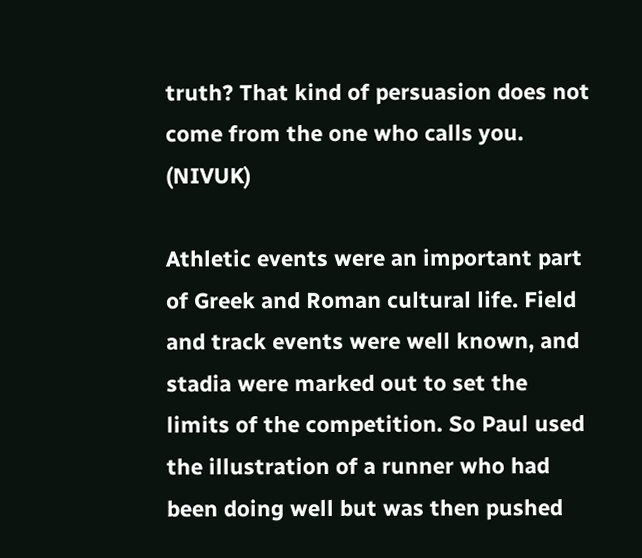truth? That kind of persuasion does not come from the one who calls you. (NIVUK)

Athletic events were an important part of Greek and Roman cultural life. Field and track events were well known, and stadia were marked out to set the limits of the competition. So Paul used the illustration of a runner who had been doing well but was then pushed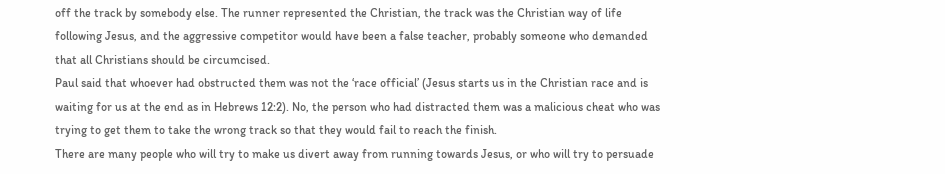off the track by somebody else. The runner represented the Christian, the track was the Christian way of life following Jesus, and the aggressive competitor would have been a false teacher, probably someone who demanded that all Christians should be circumcised.
Paul said that whoever had obstructed them was not the ‘race official’ (Jesus starts us in the Christian race and is waiting for us at the end as in Hebrews 12:2). No, the person who had distracted them was a malicious cheat who was trying to get them to take the wrong track so that they would fail to reach the finish.
There are many people who will try to make us divert away from running towards Jesus, or who will try to persuade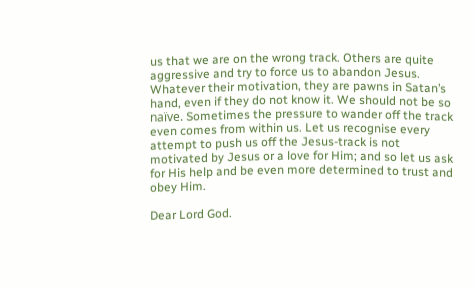us that we are on the wrong track. Others are quite aggressive and try to force us to abandon Jesus. Whatever their motivation, they are pawns in Satan’s hand, even if they do not know it. We should not be so naïve. Sometimes the pressure to wander off the track even comes from within us. Let us recognise every attempt to push us off the Jesus-track is not motivated by Jesus or a love for Him; and so let us ask for His help and be even more determined to trust and obey Him.

Dear Lord God.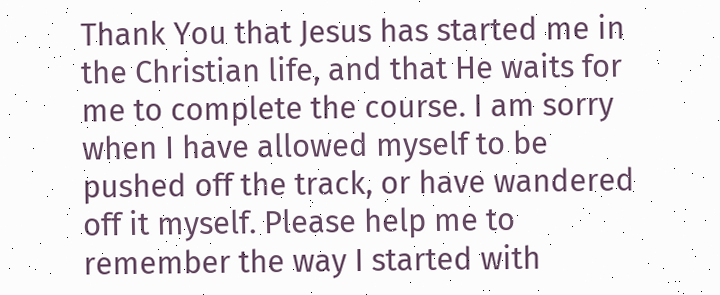Thank You that Jesus has started me in the Christian life, and that He waits for me to complete the course. I am sorry when I have allowed myself to be pushed off the track, or have wandered off it myself. Please help me to remember the way I started with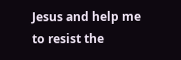Jesus and help me to resist the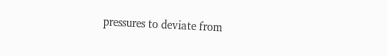pressures to deviate from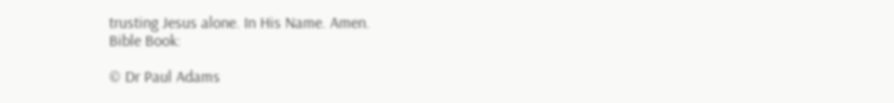trusting Jesus alone. In His Name. Amen.
Bible Book:

© Dr Paul Adams